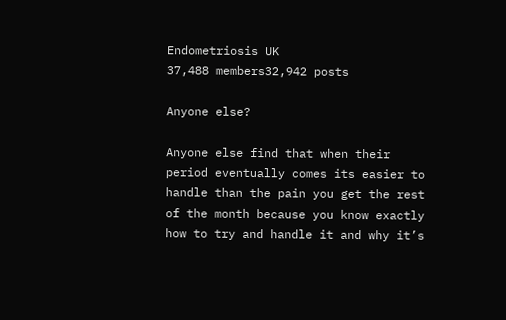Endometriosis UK
37,488 members32,942 posts

Anyone else?

Anyone else find that when their period eventually comes its easier to handle than the pain you get the rest of the month because you know exactly how to try and handle it and why it’s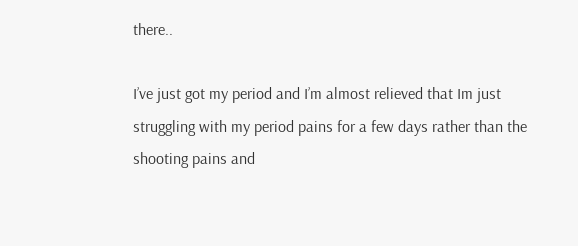there..

I’ve just got my period and I’m almost relieved that Im just struggling with my period pains for a few days rather than the shooting pains and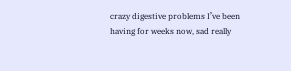crazy digestive problems I’ve been having for weeks now, sad really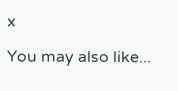x

You may also like...